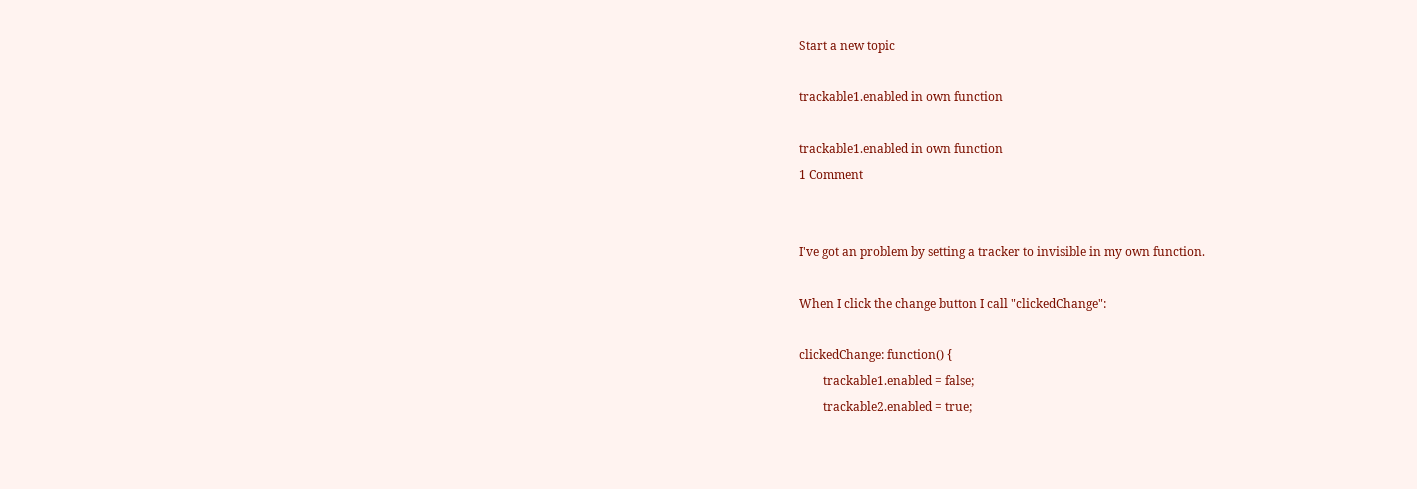Start a new topic

trackable1.enabled in own function

trackable1.enabled in own function
1 Comment


I've got an problem by setting a tracker to invisible in my own function.

When I click the change button I call "clickedChange":

clickedChange: function() {
        trackable1.enabled = false;
        trackable2.enabled = true;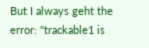But I always geht the error: "trackable1 is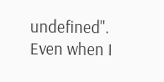undefined".
Even when I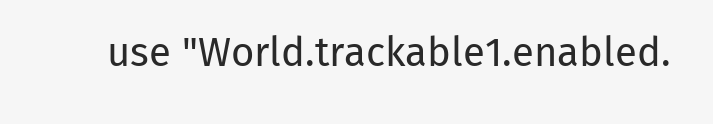use "World.trackable1.enabled.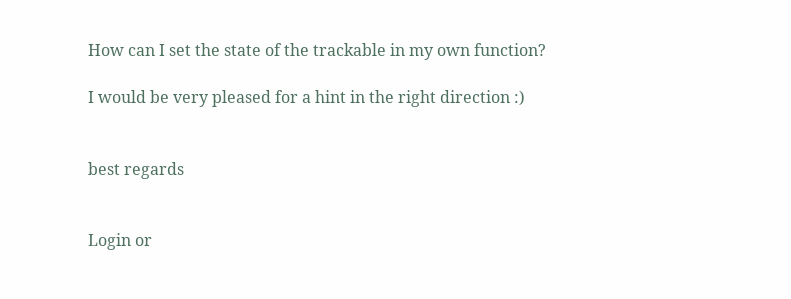How can I set the state of the trackable in my own function?

I would be very pleased for a hint in the right direction :)


best regards


Login or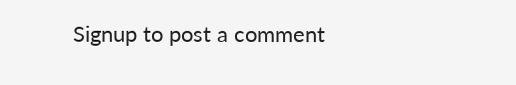Signup to post a comment